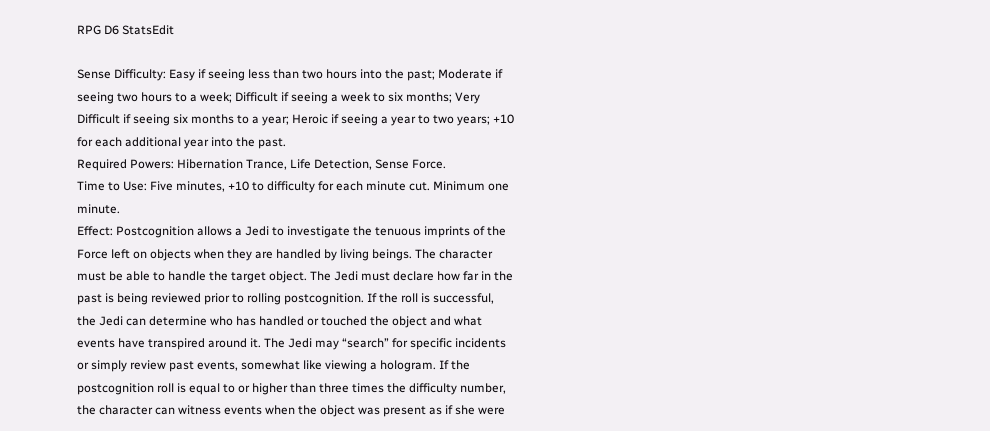RPG D6 StatsEdit

Sense Difficulty: Easy if seeing less than two hours into the past; Moderate if seeing two hours to a week; Difficult if seeing a week to six months; Very Difficult if seeing six months to a year; Heroic if seeing a year to two years; +10 for each additional year into the past.
Required Powers: Hibernation Trance, Life Detection, Sense Force.
Time to Use: Five minutes, +10 to difficulty for each minute cut. Minimum one minute.
Effect: Postcognition allows a Jedi to investigate the tenuous imprints of the Force left on objects when they are handled by living beings. The character must be able to handle the target object. The Jedi must declare how far in the past is being reviewed prior to rolling postcognition. If the roll is successful, the Jedi can determine who has handled or touched the object and what events have transpired around it. The Jedi may “search” for specific incidents or simply review past events, somewhat like viewing a hologram. If the postcognition roll is equal to or higher than three times the difficulty number, the character can witness events when the object was present as if she were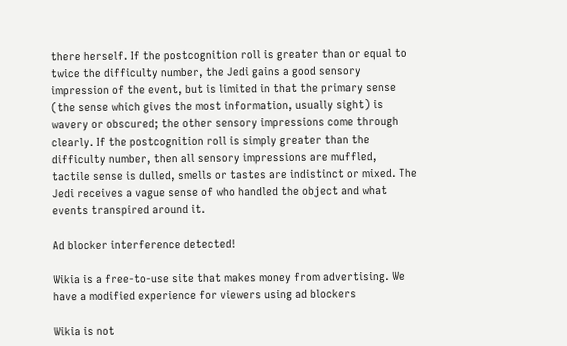there herself. If the postcognition roll is greater than or equal to twice the difficulty number, the Jedi gains a good sensory impression of the event, but is limited in that the primary sense (the sense which gives the most information, usually sight) is wavery or obscured; the other sensory impressions come through clearly. If the postcognition roll is simply greater than the difficulty number, then all sensory impressions are muffled, tactile sense is dulled, smells or tastes are indistinct or mixed. The Jedi receives a vague sense of who handled the object and what events transpired around it.

Ad blocker interference detected!

Wikia is a free-to-use site that makes money from advertising. We have a modified experience for viewers using ad blockers

Wikia is not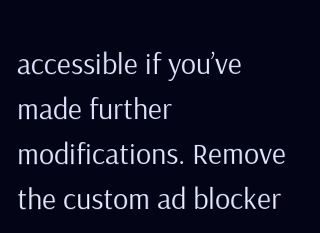accessible if you’ve made further modifications. Remove the custom ad blocker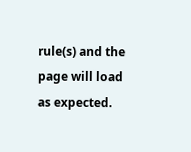rule(s) and the page will load as expected.